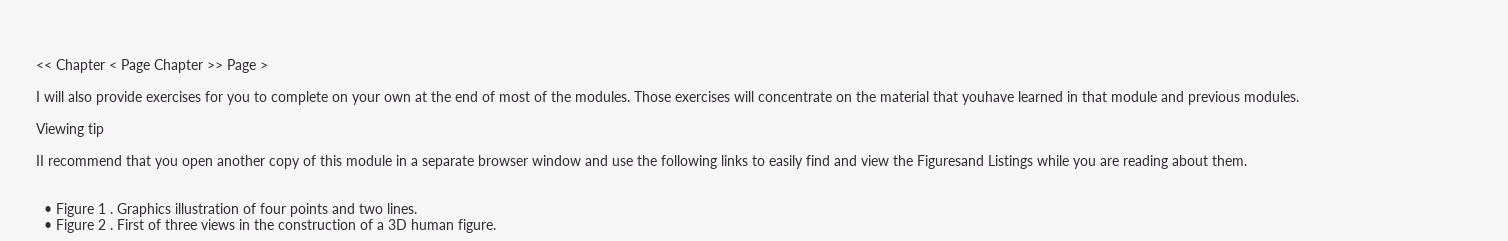<< Chapter < Page Chapter >> Page >

I will also provide exercises for you to complete on your own at the end of most of the modules. Those exercises will concentrate on the material that youhave learned in that module and previous modules.

Viewing tip

II recommend that you open another copy of this module in a separate browser window and use the following links to easily find and view the Figuresand Listings while you are reading about them.


  • Figure 1 . Graphics illustration of four points and two lines.
  • Figure 2 . First of three views in the construction of a 3D human figure.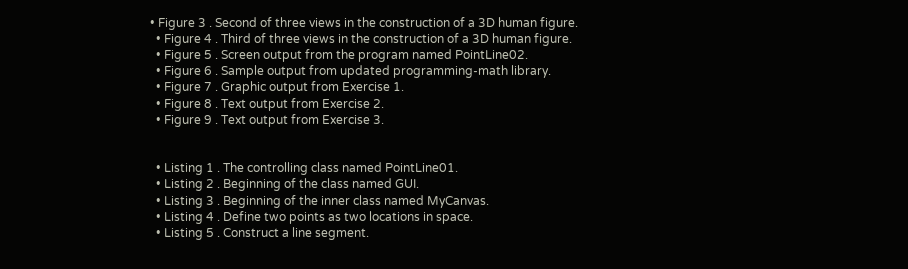• Figure 3 . Second of three views in the construction of a 3D human figure.
  • Figure 4 . Third of three views in the construction of a 3D human figure.
  • Figure 5 . Screen output from the program named PointLine02.
  • Figure 6 . Sample output from updated programming-math library.
  • Figure 7 . Graphic output from Exercise 1.
  • Figure 8 . Text output from Exercise 2.
  • Figure 9 . Text output from Exercise 3.


  • Listing 1 . The controlling class named PointLine01.
  • Listing 2 . Beginning of the class named GUI.
  • Listing 3 . Beginning of the inner class named MyCanvas.
  • Listing 4 . Define two points as two locations in space.
  • Listing 5 . Construct a line segment.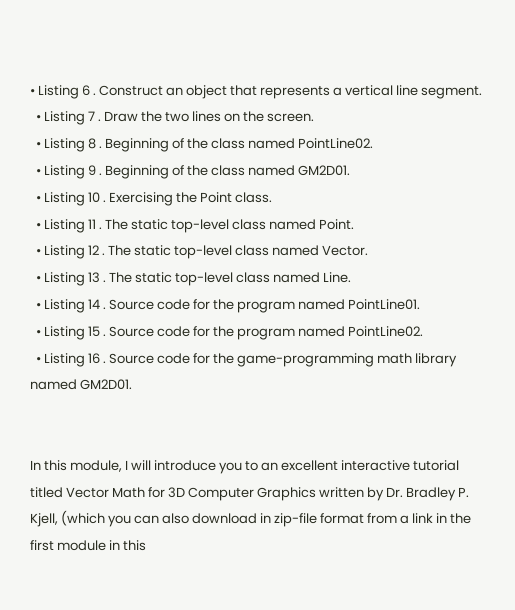• Listing 6 . Construct an object that represents a vertical line segment.
  • Listing 7 . Draw the two lines on the screen.
  • Listing 8 . Beginning of the class named PointLine02.
  • Listing 9 . Beginning of the class named GM2D01.
  • Listing 10 . Exercising the Point class.
  • Listing 11 . The static top-level class named Point.
  • Listing 12 . The static top-level class named Vector.
  • Listing 13 . The static top-level class named Line.
  • Listing 14 . Source code for the program named PointLine01.
  • Listing 15 . Source code for the program named PointLine02.
  • Listing 16 . Source code for the game-programming math library named GM2D01.


In this module, I will introduce you to an excellent interactive tutorial titled Vector Math for 3D Computer Graphics written by Dr. Bradley P. Kjell, (which you can also download in zip-file format from a link in the first module in this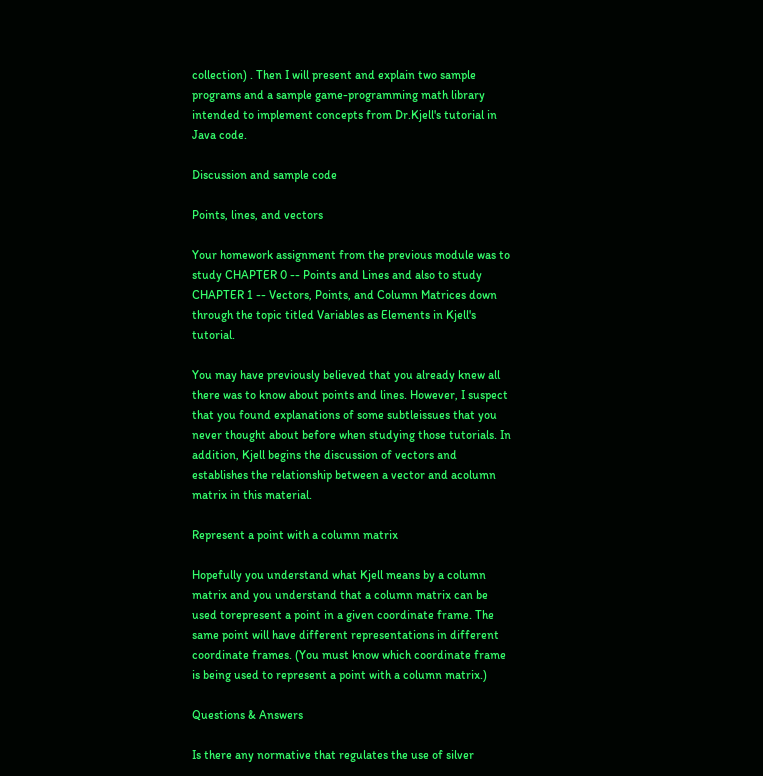collection) . Then I will present and explain two sample programs and a sample game-programming math library intended to implement concepts from Dr.Kjell's tutorial in Java code.

Discussion and sample code

Points, lines, and vectors

Your homework assignment from the previous module was to study CHAPTER 0 -- Points and Lines and also to study CHAPTER 1 -- Vectors, Points, and Column Matrices down through the topic titled Variables as Elements in Kjell's tutorial.

You may have previously believed that you already knew all there was to know about points and lines. However, I suspect that you found explanations of some subtleissues that you never thought about before when studying those tutorials. In addition, Kjell begins the discussion of vectors and establishes the relationship between a vector and acolumn matrix in this material.

Represent a point with a column matrix

Hopefully you understand what Kjell means by a column matrix and you understand that a column matrix can be used torepresent a point in a given coordinate frame. The same point will have different representations in different coordinate frames. (You must know which coordinate frame is being used to represent a point with a column matrix.)

Questions & Answers

Is there any normative that regulates the use of silver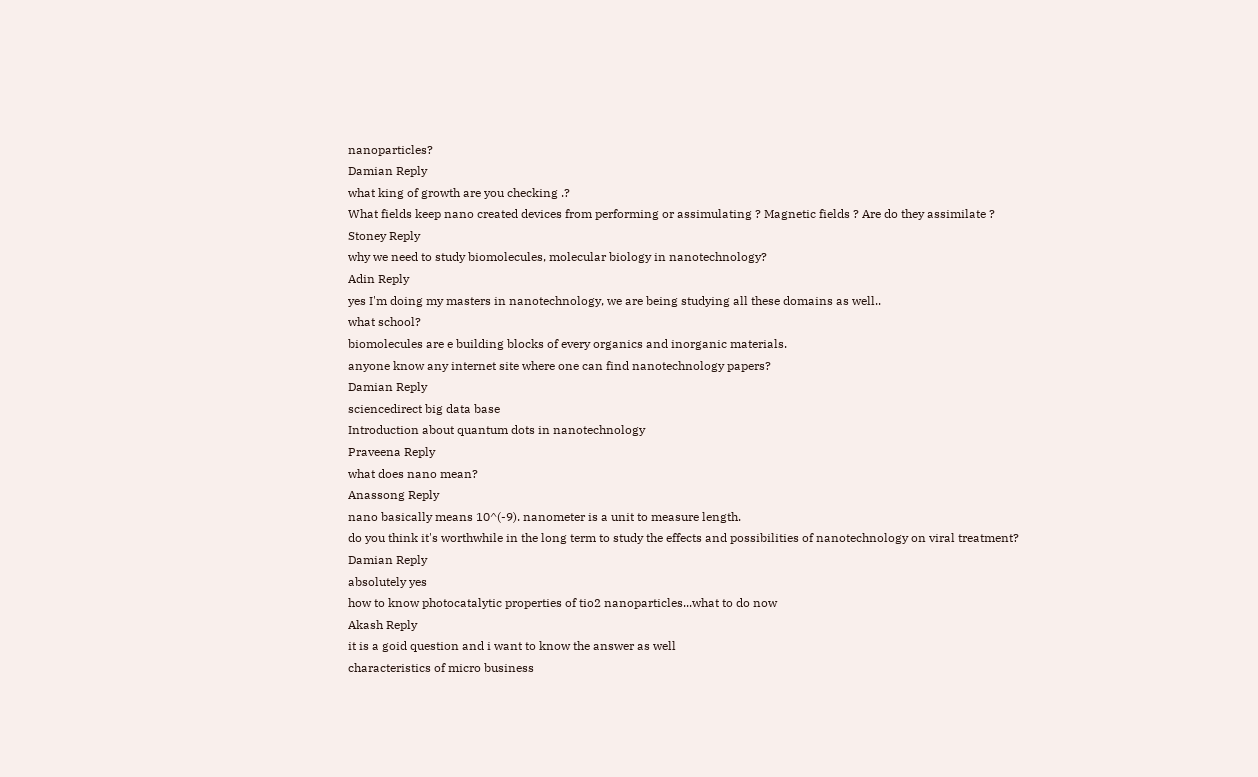nanoparticles?
Damian Reply
what king of growth are you checking .?
What fields keep nano created devices from performing or assimulating ? Magnetic fields ? Are do they assimilate ?
Stoney Reply
why we need to study biomolecules, molecular biology in nanotechnology?
Adin Reply
yes I'm doing my masters in nanotechnology, we are being studying all these domains as well..
what school?
biomolecules are e building blocks of every organics and inorganic materials.
anyone know any internet site where one can find nanotechnology papers?
Damian Reply
sciencedirect big data base
Introduction about quantum dots in nanotechnology
Praveena Reply
what does nano mean?
Anassong Reply
nano basically means 10^(-9). nanometer is a unit to measure length.
do you think it's worthwhile in the long term to study the effects and possibilities of nanotechnology on viral treatment?
Damian Reply
absolutely yes
how to know photocatalytic properties of tio2 nanoparticles...what to do now
Akash Reply
it is a goid question and i want to know the answer as well
characteristics of micro business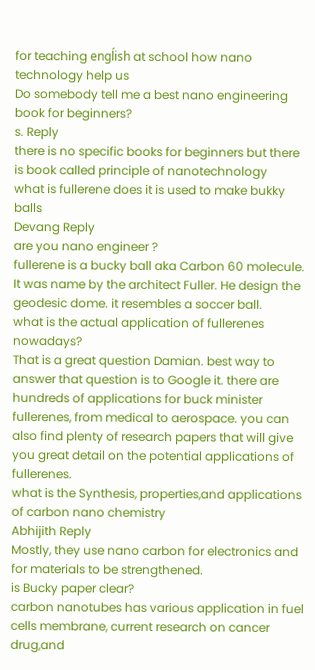for teaching engĺish at school how nano technology help us
Do somebody tell me a best nano engineering book for beginners?
s. Reply
there is no specific books for beginners but there is book called principle of nanotechnology
what is fullerene does it is used to make bukky balls
Devang Reply
are you nano engineer ?
fullerene is a bucky ball aka Carbon 60 molecule. It was name by the architect Fuller. He design the geodesic dome. it resembles a soccer ball.
what is the actual application of fullerenes nowadays?
That is a great question Damian. best way to answer that question is to Google it. there are hundreds of applications for buck minister fullerenes, from medical to aerospace. you can also find plenty of research papers that will give you great detail on the potential applications of fullerenes.
what is the Synthesis, properties,and applications of carbon nano chemistry
Abhijith Reply
Mostly, they use nano carbon for electronics and for materials to be strengthened.
is Bucky paper clear?
carbon nanotubes has various application in fuel cells membrane, current research on cancer drug,and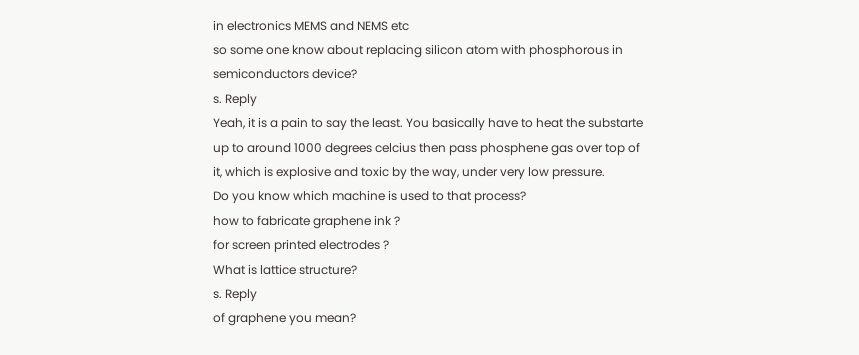in electronics MEMS and NEMS etc
so some one know about replacing silicon atom with phosphorous in semiconductors device?
s. Reply
Yeah, it is a pain to say the least. You basically have to heat the substarte up to around 1000 degrees celcius then pass phosphene gas over top of it, which is explosive and toxic by the way, under very low pressure.
Do you know which machine is used to that process?
how to fabricate graphene ink ?
for screen printed electrodes ?
What is lattice structure?
s. Reply
of graphene you mean?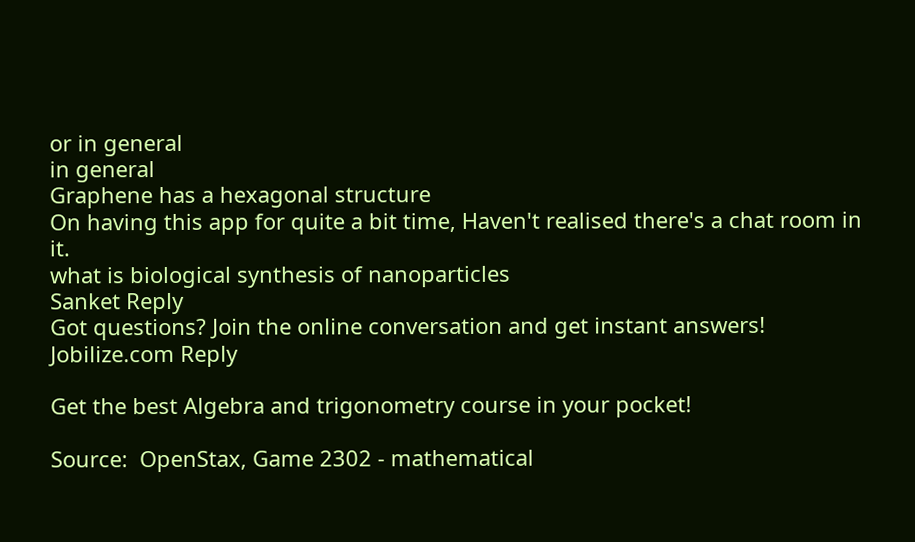or in general
in general
Graphene has a hexagonal structure
On having this app for quite a bit time, Haven't realised there's a chat room in it.
what is biological synthesis of nanoparticles
Sanket Reply
Got questions? Join the online conversation and get instant answers!
Jobilize.com Reply

Get the best Algebra and trigonometry course in your pocket!

Source:  OpenStax, Game 2302 - mathematical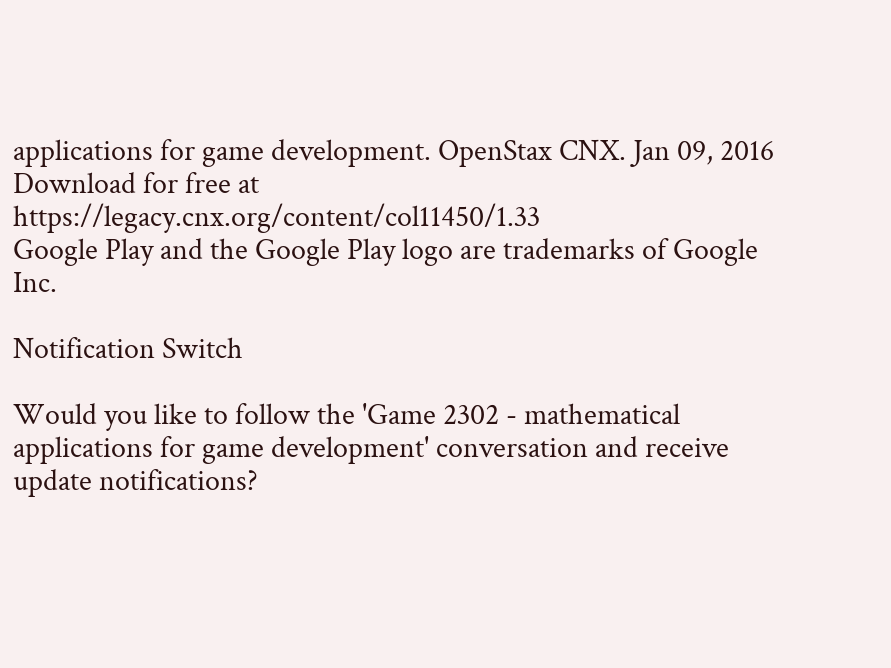applications for game development. OpenStax CNX. Jan 09, 2016 Download for free at https://legacy.cnx.org/content/col11450/1.33
Google Play and the Google Play logo are trademarks of Google Inc.

Notification Switch

Would you like to follow the 'Game 2302 - mathematical applications for game development' conversation and receive update notifications?